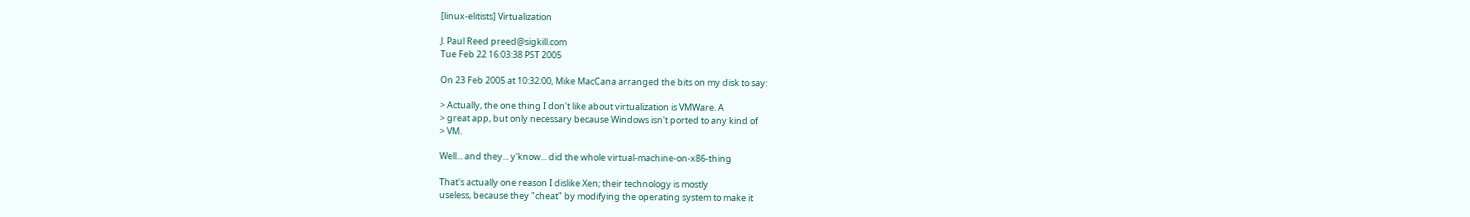[linux-elitists] Virtualization

J. Paul Reed preed@sigkill.com
Tue Feb 22 16:03:38 PST 2005

On 23 Feb 2005 at 10:32:00, Mike MacCana arranged the bits on my disk to say:

> Actually, the one thing I don't like about virtualization is VMWare. A
> great app, but only necessary because Windows isn't ported to any kind of
> VM.

Well... and they... y'know... did the whole virtual-machine-on-x86-thing

That's actually one reason I dislike Xen; their technology is mostly
useless, because they "cheat" by modifying the operating system to make it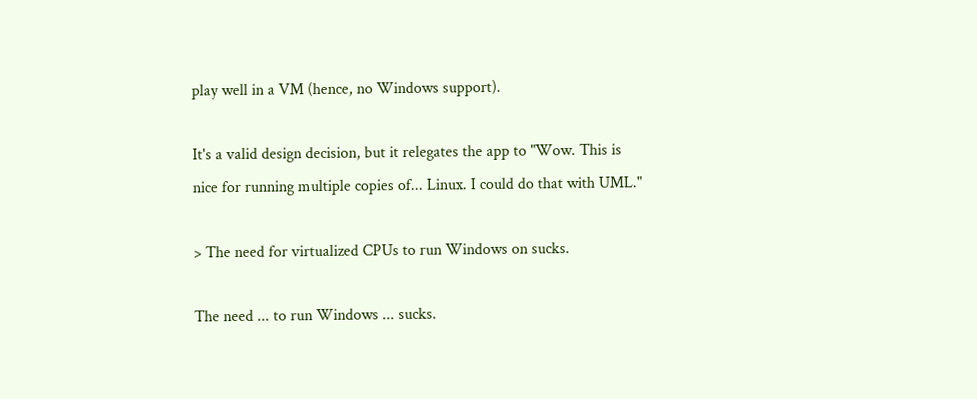play well in a VM (hence, no Windows support).

It's a valid design decision, but it relegates the app to "Wow. This is
nice for running multiple copies of... Linux. I could do that with UML."

> The need for virtualized CPUs to run Windows on sucks.

The need ... to run Windows ... sucks.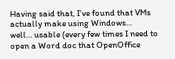Having said that, I've found that VMs actually make using Windows...
well... usable (every few times I need to open a Word doc that OpenOffice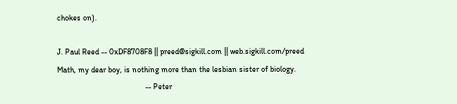chokes on).

J. Paul Reed -- 0xDF8708F8 || preed@sigkill.com || web.sigkill.com/preed
Math, my dear boy, is nothing more than the lesbian sister of biology.
                                            -- Peter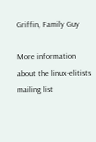Griffin, Family Guy

More information about the linux-elitists mailing list